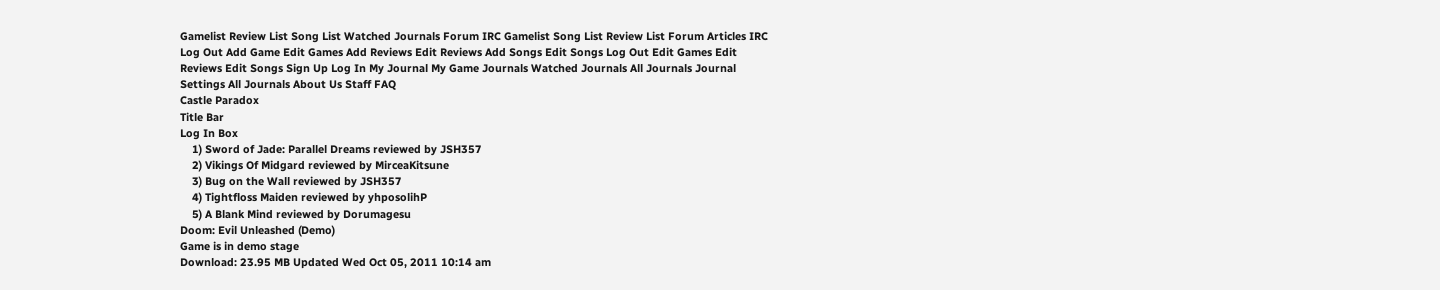Gamelist Review List Song List Watched Journals Forum IRC Gamelist Song List Review List Forum Articles IRC Log Out Add Game Edit Games Add Reviews Edit Reviews Add Songs Edit Songs Log Out Edit Games Edit Reviews Edit Songs Sign Up Log In My Journal My Game Journals Watched Journals All Journals Journal Settings All Journals About Us Staff FAQ
Castle Paradox
Title Bar
Log In Box
    1) Sword of Jade: Parallel Dreams reviewed by JSH357
    2) Vikings Of Midgard reviewed by MirceaKitsune
    3) Bug on the Wall reviewed by JSH357
    4) Tightfloss Maiden reviewed by yhposolihP
    5) A Blank Mind reviewed by Dorumagesu
Doom: Evil Unleashed (Demo)
Game is in demo stage
Download: 23.95 MB Updated Wed Oct 05, 2011 10:14 am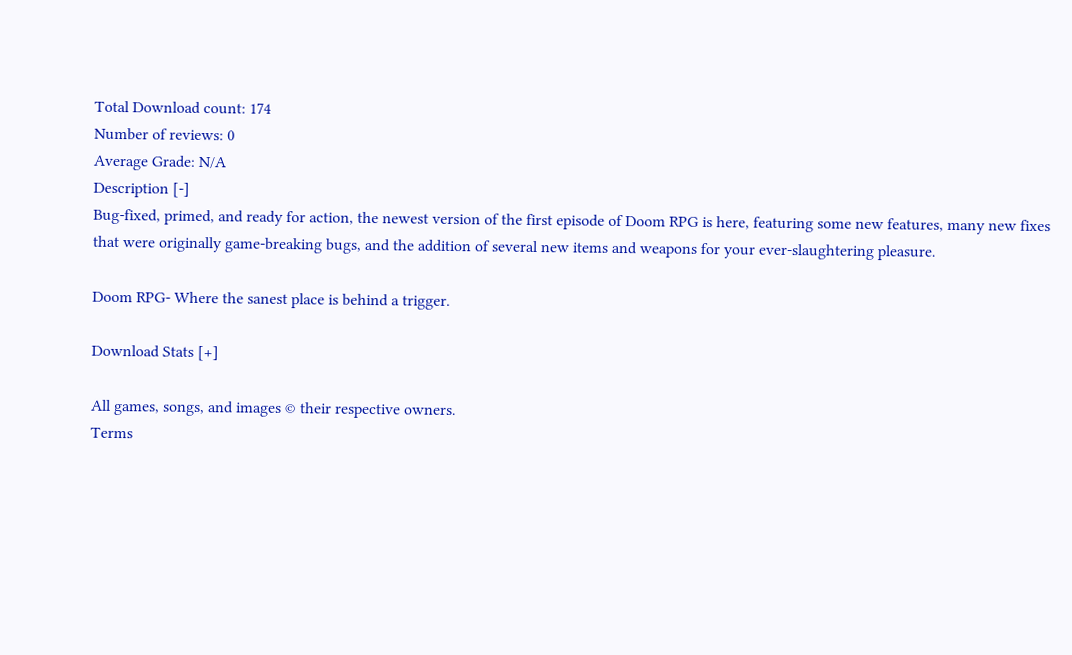Total Download count: 174
Number of reviews: 0
Average Grade: N/A
Description [-]
Bug-fixed, primed, and ready for action, the newest version of the first episode of Doom RPG is here, featuring some new features, many new fixes that were originally game-breaking bugs, and the addition of several new items and weapons for your ever-slaughtering pleasure.

Doom RPG- Where the sanest place is behind a trigger.

Download Stats [+]

All games, songs, and images © their respective owners.
Terms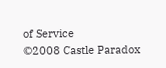of Service
©2008 Castle Paradox